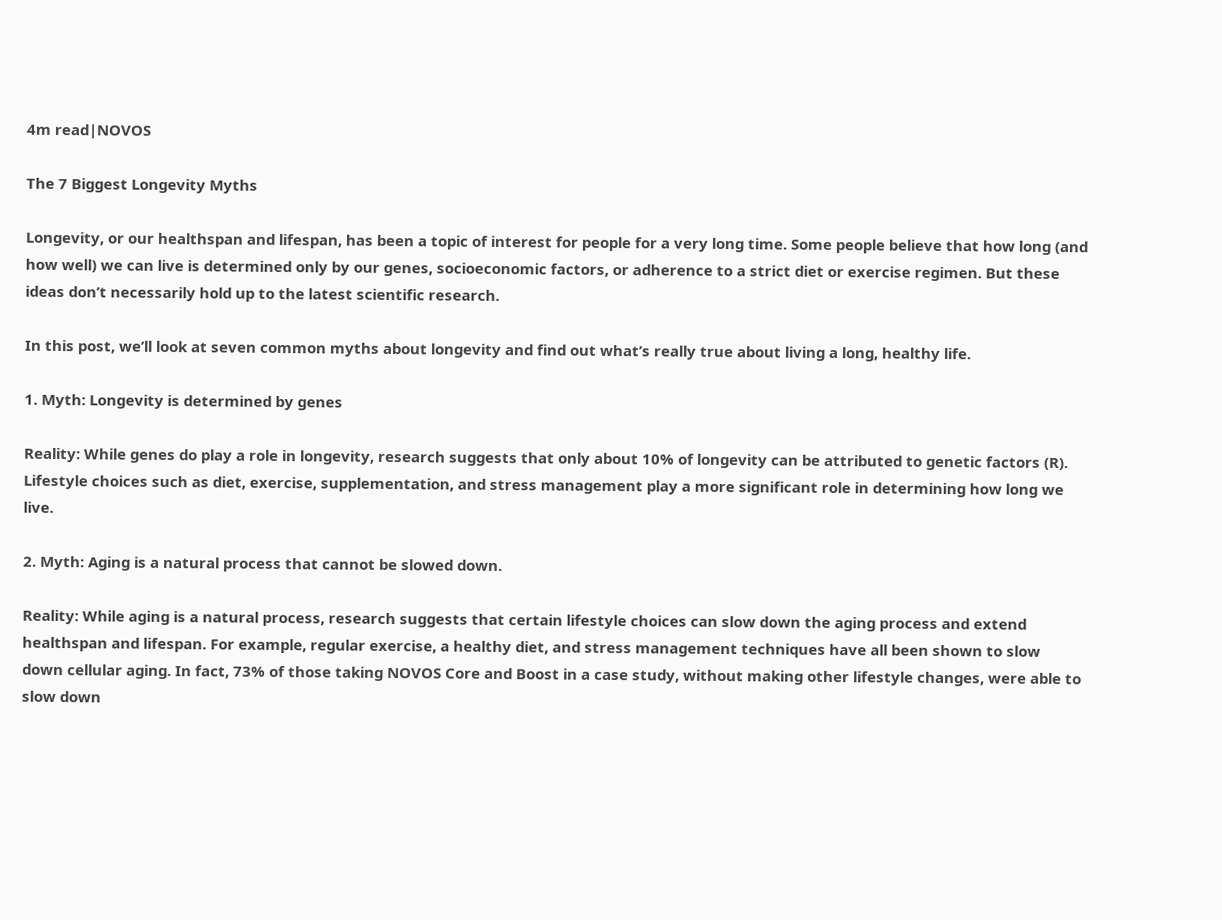4m read|NOVOS

The 7 Biggest Longevity Myths

Longevity, or our healthspan and lifespan, has been a topic of interest for people for a very long time. Some people believe that how long (and how well) we can live is determined only by our genes, socioeconomic factors, or adherence to a strict diet or exercise regimen. But these ideas don’t necessarily hold up to the latest scientific research.

In this post, we’ll look at seven common myths about longevity and find out what’s really true about living a long, healthy life.

1. Myth: Longevity is determined by genes

Reality: While genes do play a role in longevity, research suggests that only about 10% of longevity can be attributed to genetic factors (R). Lifestyle choices such as diet, exercise, supplementation, and stress management play a more significant role in determining how long we live.

2. Myth: Aging is a natural process that cannot be slowed down.

Reality: While aging is a natural process, research suggests that certain lifestyle choices can slow down the aging process and extend healthspan and lifespan. For example, regular exercise, a healthy diet, and stress management techniques have all been shown to slow down cellular aging. In fact, 73% of those taking NOVOS Core and Boost in a case study, without making other lifestyle changes, were able to slow down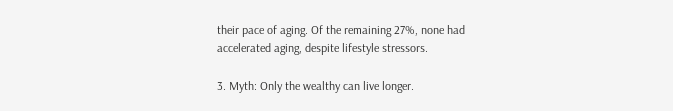their pace of aging. Of the remaining 27%, none had accelerated aging, despite lifestyle stressors.

3. Myth: Only the wealthy can live longer.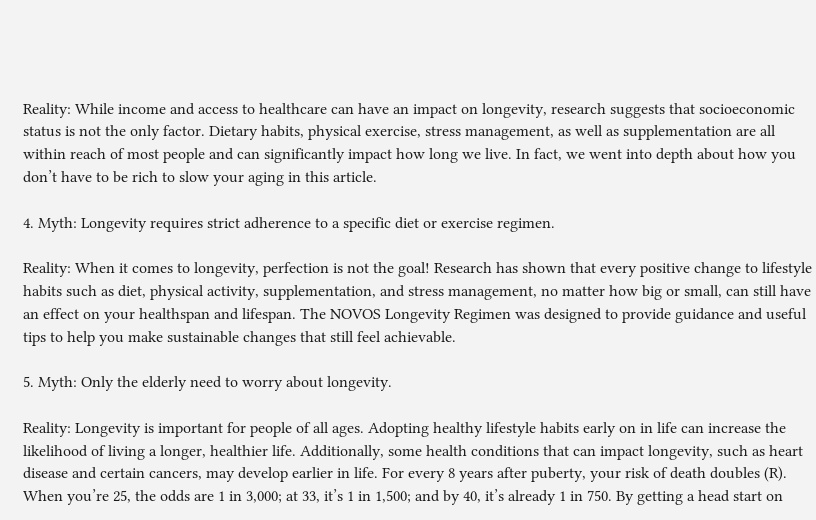Reality: While income and access to healthcare can have an impact on longevity, research suggests that socioeconomic status is not the only factor. Dietary habits, physical exercise, stress management, as well as supplementation are all within reach of most people and can significantly impact how long we live. In fact, we went into depth about how you don’t have to be rich to slow your aging in this article.

4. Myth: Longevity requires strict adherence to a specific diet or exercise regimen.

Reality: When it comes to longevity, perfection is not the goal! Research has shown that every positive change to lifestyle habits such as diet, physical activity, supplementation, and stress management, no matter how big or small, can still have an effect on your healthspan and lifespan. The NOVOS Longevity Regimen was designed to provide guidance and useful tips to help you make sustainable changes that still feel achievable.

5. Myth: Only the elderly need to worry about longevity.

Reality: Longevity is important for people of all ages. Adopting healthy lifestyle habits early on in life can increase the likelihood of living a longer, healthier life. Additionally, some health conditions that can impact longevity, such as heart disease and certain cancers, may develop earlier in life. For every 8 years after puberty, your risk of death doubles (R). When you’re 25, the odds are 1 in 3,000; at 33, it’s 1 in 1,500; and by 40, it’s already 1 in 750. By getting a head start on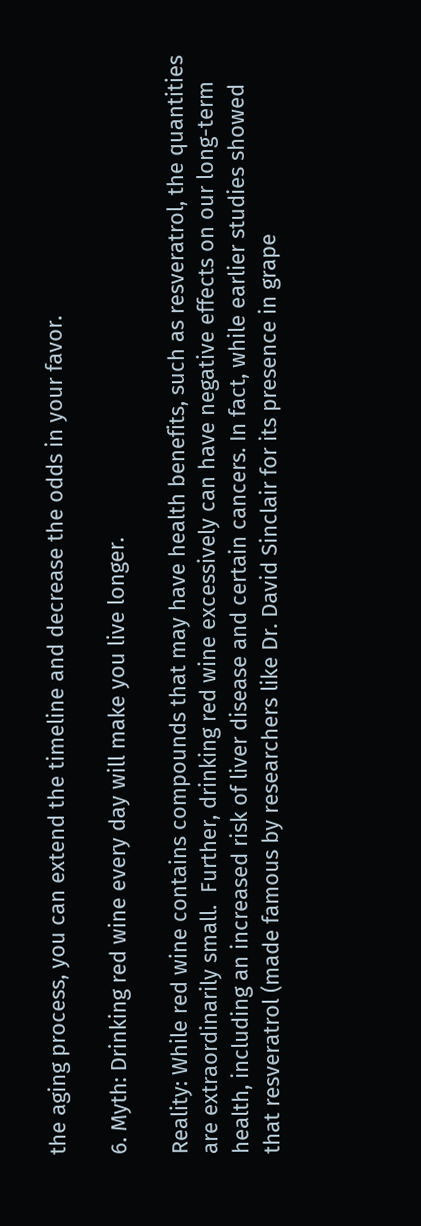the aging process, you can extend the timeline and decrease the odds in your favor.

6. Myth: Drinking red wine every day will make you live longer.

Reality: While red wine contains compounds that may have health benefits, such as resveratrol, the quantities are extraordinarily small.  Further, drinking red wine excessively can have negative effects on our long-term health, including an increased risk of liver disease and certain cancers. In fact, while earlier studies showed that resveratrol (made famous by researchers like Dr. David Sinclair for its presence in grape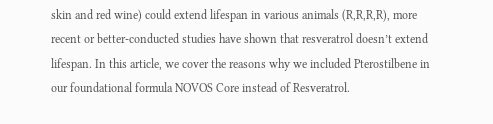skin and red wine) could extend lifespan in various animals (R,R,R,R), more recent or better-conducted studies have shown that resveratrol doesn’t extend lifespan. In this article, we cover the reasons why we included Pterostilbene in our foundational formula NOVOS Core instead of Resveratrol.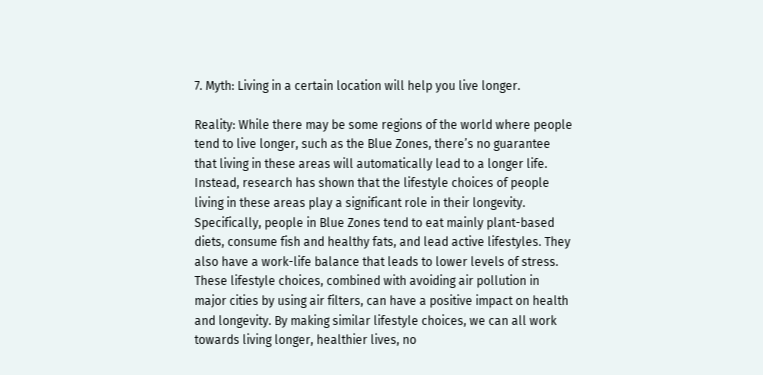7. Myth: Living in a certain location will help you live longer.

Reality: While there may be some regions of the world where people tend to live longer, such as the Blue Zones, there’s no guarantee that living in these areas will automatically lead to a longer life. Instead, research has shown that the lifestyle choices of people living in these areas play a significant role in their longevity. Specifically, people in Blue Zones tend to eat mainly plant-based diets, consume fish and healthy fats, and lead active lifestyles. They also have a work-life balance that leads to lower levels of stress. These lifestyle choices, combined with avoiding air pollution in major cities by using air filters, can have a positive impact on health and longevity. By making similar lifestyle choices, we can all work towards living longer, healthier lives, no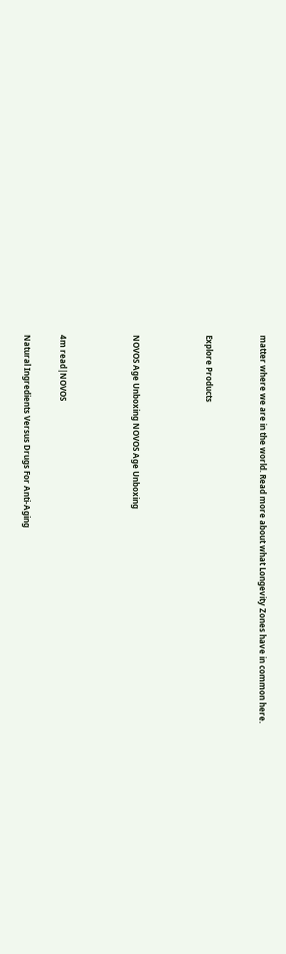matter where we are in the world. Read more about what Longevity Zones have in common here.


Explore Products



NOVOS Age Unboxing NOVOS Age Unboxing



4m read|NOVOS

Natural Ingredients Versus Drugs For Anti-Aging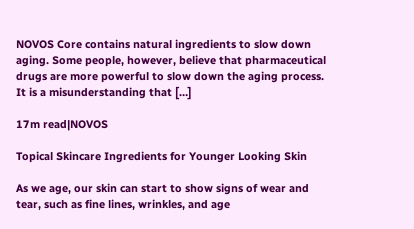NOVOS Core contains natural ingredients to slow down aging. Some people, however, believe that pharmaceutical drugs are more powerful to slow down the aging process. It is a misunderstanding that […]

17m read|NOVOS

Topical Skincare Ingredients for Younger Looking Skin

As we age, our skin can start to show signs of wear and tear, such as fine lines, wrinkles, and age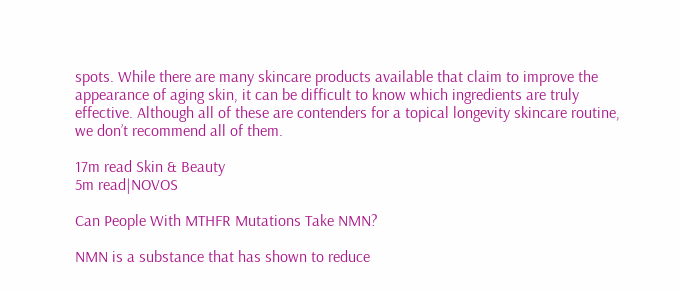spots. While there are many skincare products available that claim to improve the appearance of aging skin, it can be difficult to know which ingredients are truly effective. Although all of these are contenders for a topical longevity skincare routine, we don’t recommend all of them.

17m read Skin & Beauty
5m read|NOVOS

Can People With MTHFR Mutations Take NMN?

NMN is a substance that has shown to reduce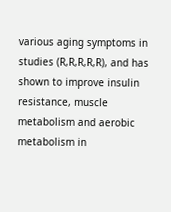various aging symptoms in studies (R,R,R,R,R), and has shown to improve insulin resistance, muscle metabolism and aerobic metabolism in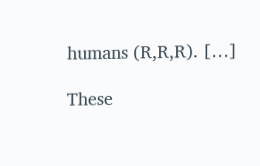humans (R,R,R). […]

These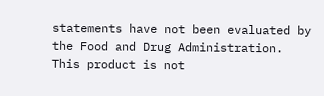statements have not been evaluated by the Food and Drug Administration. This product is not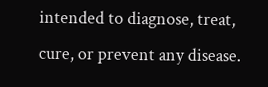intended to diagnose, treat, cure, or prevent any disease.